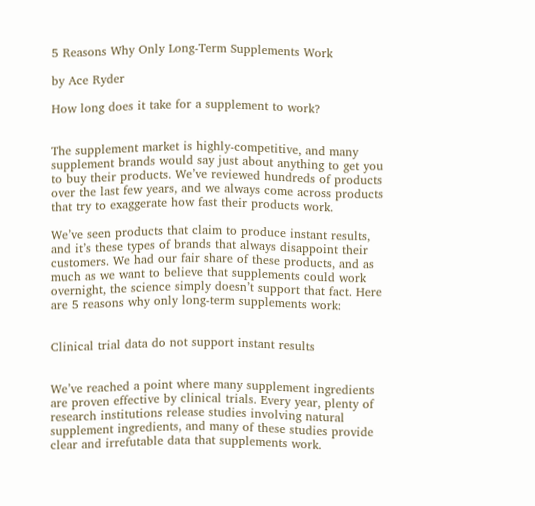5 Reasons Why Only Long-Term Supplements Work

by Ace Ryder

How long does it take for a supplement to work?


The supplement market is highly-competitive, and many supplement brands would say just about anything to get you to buy their products. We’ve reviewed hundreds of products over the last few years, and we always come across products that try to exaggerate how fast their products work.

We’ve seen products that claim to produce instant results, and it’s these types of brands that always disappoint their customers. We had our fair share of these products, and as much as we want to believe that supplements could work overnight, the science simply doesn’t support that fact. Here are 5 reasons why only long-term supplements work:


Clinical trial data do not support instant results


We’ve reached a point where many supplement ingredients are proven effective by clinical trials. Every year, plenty of research institutions release studies involving natural supplement ingredients, and many of these studies provide clear and irrefutable data that supplements work.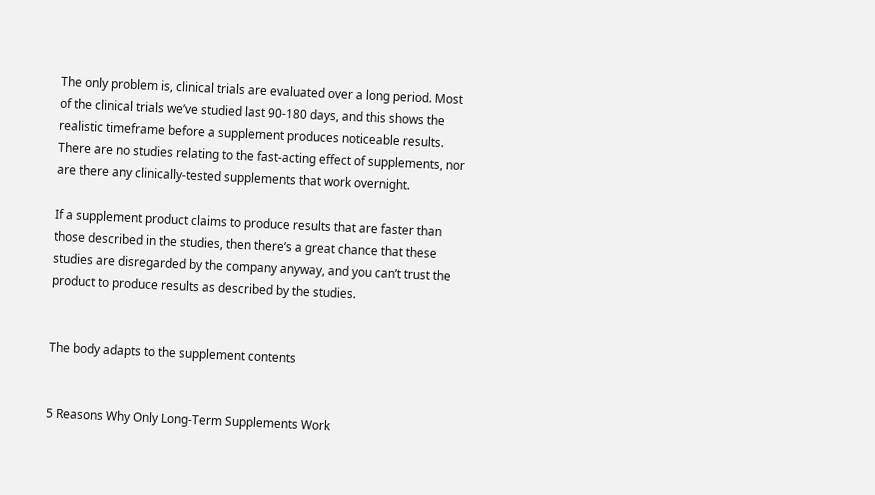The only problem is, clinical trials are evaluated over a long period. Most of the clinical trials we’ve studied last 90-180 days, and this shows the realistic timeframe before a supplement produces noticeable results. There are no studies relating to the fast-acting effect of supplements, nor are there any clinically-tested supplements that work overnight.

If a supplement product claims to produce results that are faster than those described in the studies, then there’s a great chance that these studies are disregarded by the company anyway, and you can’t trust the product to produce results as described by the studies.


The body adapts to the supplement contents


5 Reasons Why Only Long-Term Supplements Work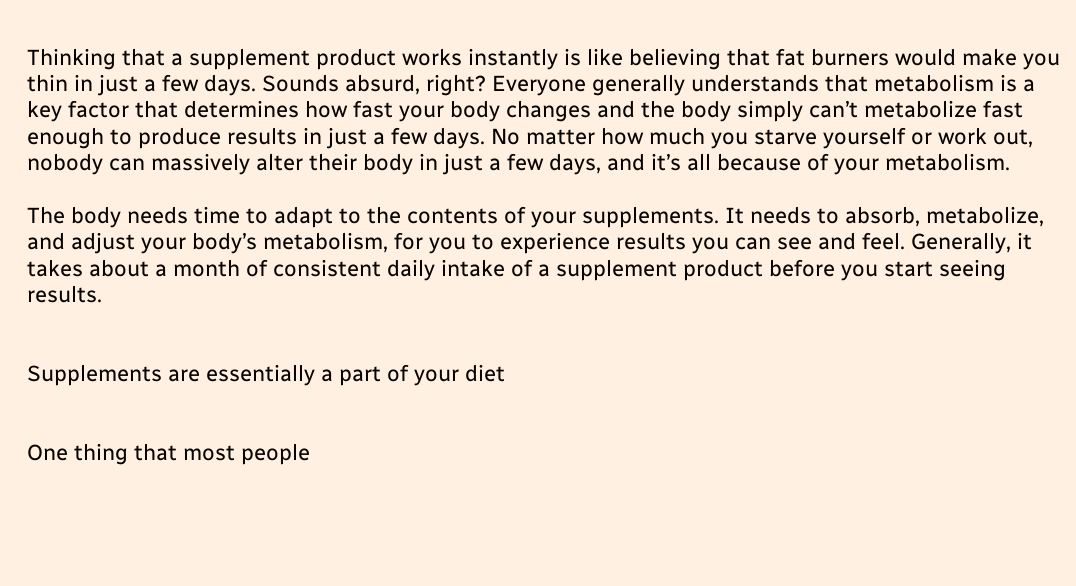Thinking that a supplement product works instantly is like believing that fat burners would make you thin in just a few days. Sounds absurd, right? Everyone generally understands that metabolism is a key factor that determines how fast your body changes and the body simply can’t metabolize fast enough to produce results in just a few days. No matter how much you starve yourself or work out, nobody can massively alter their body in just a few days, and it’s all because of your metabolism.

The body needs time to adapt to the contents of your supplements. It needs to absorb, metabolize, and adjust your body’s metabolism, for you to experience results you can see and feel. Generally, it takes about a month of consistent daily intake of a supplement product before you start seeing results.


Supplements are essentially a part of your diet


One thing that most people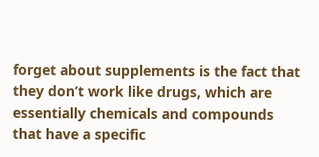forget about supplements is the fact that they don’t work like drugs, which are essentially chemicals and compounds that have a specific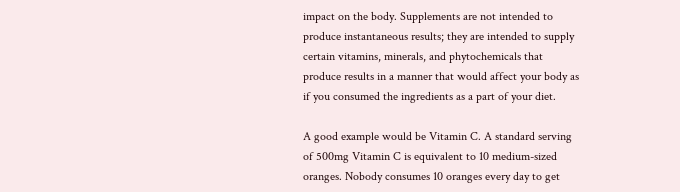impact on the body. Supplements are not intended to produce instantaneous results; they are intended to supply certain vitamins, minerals, and phytochemicals that produce results in a manner that would affect your body as if you consumed the ingredients as a part of your diet.

A good example would be Vitamin C. A standard serving of 500mg Vitamin C is equivalent to 10 medium-sized oranges. Nobody consumes 10 oranges every day to get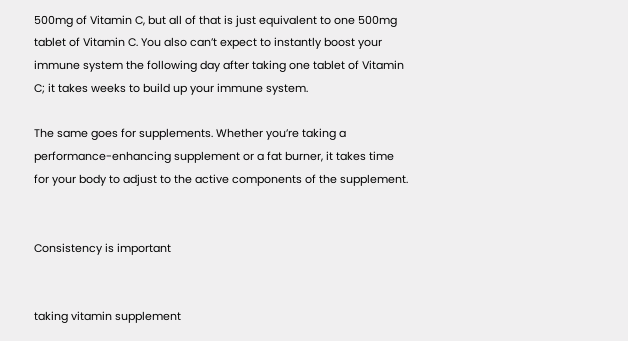500mg of Vitamin C, but all of that is just equivalent to one 500mg tablet of Vitamin C. You also can’t expect to instantly boost your immune system the following day after taking one tablet of Vitamin C; it takes weeks to build up your immune system.

The same goes for supplements. Whether you’re taking a performance-enhancing supplement or a fat burner, it takes time for your body to adjust to the active components of the supplement.


Consistency is important


taking vitamin supplement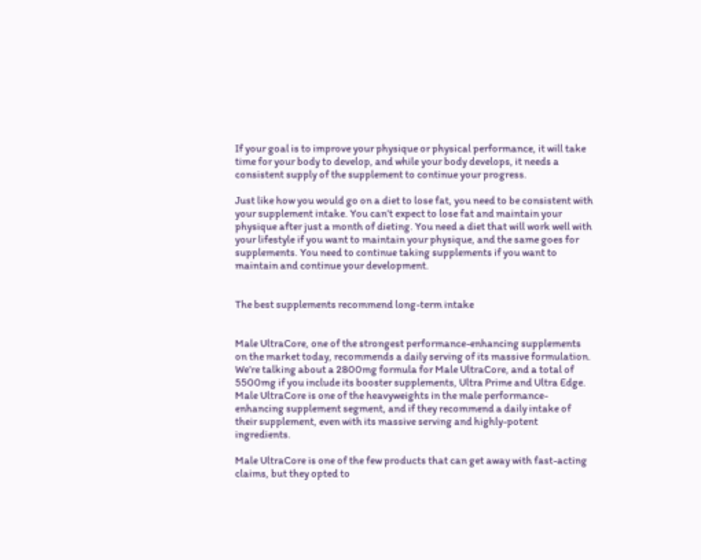If your goal is to improve your physique or physical performance, it will take time for your body to develop, and while your body develops, it needs a consistent supply of the supplement to continue your progress.

Just like how you would go on a diet to lose fat, you need to be consistent with your supplement intake. You can’t expect to lose fat and maintain your physique after just a month of dieting. You need a diet that will work well with your lifestyle if you want to maintain your physique, and the same goes for supplements. You need to continue taking supplements if you want to maintain and continue your development.


The best supplements recommend long-term intake


Male UltraCore, one of the strongest performance-enhancing supplements on the market today, recommends a daily serving of its massive formulation. We’re talking about a 2800mg formula for Male UltraCore, and a total of 5500mg if you include its booster supplements, Ultra Prime and Ultra Edge. Male UltraCore is one of the heavyweights in the male performance-enhancing supplement segment, and if they recommend a daily intake of their supplement, even with its massive serving and highly-potent ingredients.

Male UltraCore is one of the few products that can get away with fast-acting claims, but they opted to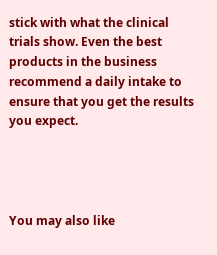stick with what the clinical trials show. Even the best products in the business recommend a daily intake to ensure that you get the results you expect.




You may also like